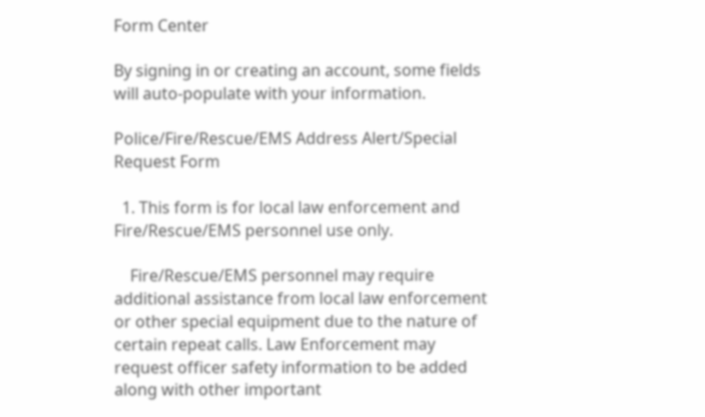Form Center

By signing in or creating an account, some fields will auto-populate with your information.

Police/Fire/Rescue/EMS Address Alert/Special Request Form

  1. This form is for local law enforcement and Fire/Rescue/EMS personnel use only.

    Fire/Rescue/EMS personnel may require additional assistance from local law enforcement or other special equipment due to the nature of certain repeat calls. Law Enforcement may request officer safety information to be added along with other important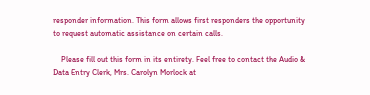responder information. This form allows first responders the opportunity to request automatic assistance on certain calls.

    Please fill out this form in its entirety. Feel free to contact the Audio & Data Entry Clerk, Mrs. Carolyn Morlock at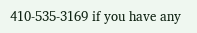410-535-3169 if you have any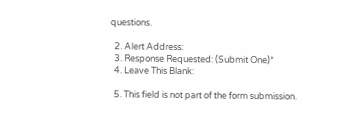questions.

  2. Alert Address:
  3. Response Requested: (Submit One)*
  4. Leave This Blank:

  5. This field is not part of the form submission.